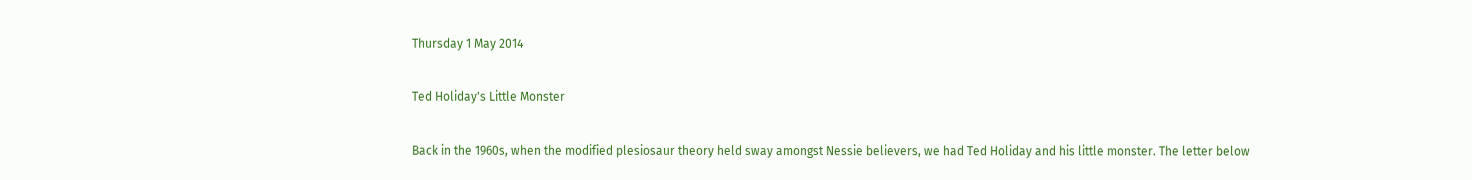Thursday 1 May 2014

Ted Holiday's Little Monster

Back in the 1960s, when the modified plesiosaur theory held sway amongst Nessie believers, we had Ted Holiday and his little monster. The letter below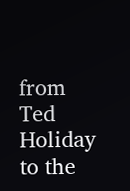from Ted Holiday to the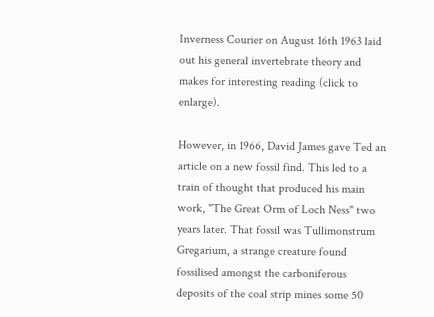Inverness Courier on August 16th 1963 laid out his general invertebrate theory and makes for interesting reading (click to enlarge).

However, in 1966, David James gave Ted an article on a new fossil find. This led to a train of thought that produced his main work, "The Great Orm of Loch Ness" two years later. That fossil was Tullimonstrum Gregarium, a strange creature found fossilised amongst the carboniferous deposits of the coal strip mines some 50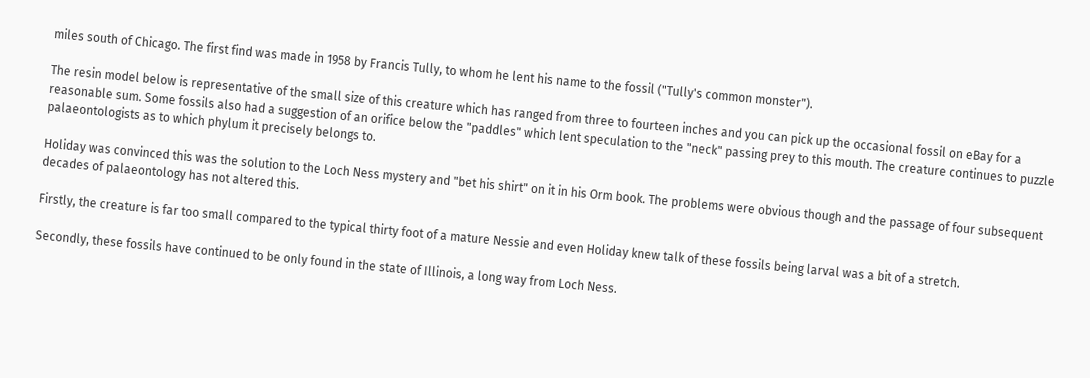miles south of Chicago. The first find was made in 1958 by Francis Tully, to whom he lent his name to the fossil ("Tully's common monster").

The resin model below is representative of the small size of this creature which has ranged from three to fourteen inches and you can pick up the occasional fossil on eBay for a reasonable sum. Some fossils also had a suggestion of an orifice below the "paddles" which lent speculation to the "neck" passing prey to this mouth. The creature continues to puzzle palaeontologists as to which phylum it precisely belongs to.

Holiday was convinced this was the solution to the Loch Ness mystery and "bet his shirt" on it in his Orm book. The problems were obvious though and the passage of four subsequent decades of palaeontology has not altered this.

Firstly, the creature is far too small compared to the typical thirty foot of a mature Nessie and even Holiday knew talk of these fossils being larval was a bit of a stretch.

Secondly, these fossils have continued to be only found in the state of Illinois, a long way from Loch Ness.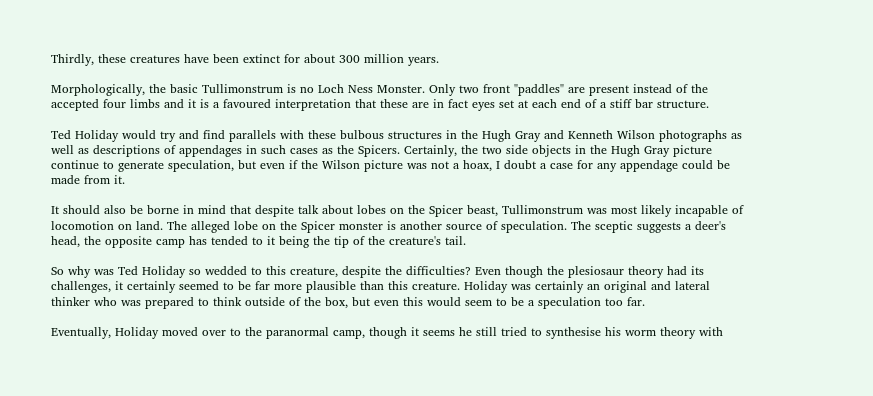Thirdly, these creatures have been extinct for about 300 million years.

Morphologically, the basic Tullimonstrum is no Loch Ness Monster. Only two front "paddles" are present instead of the accepted four limbs and it is a favoured interpretation that these are in fact eyes set at each end of a stiff bar structure.

Ted Holiday would try and find parallels with these bulbous structures in the Hugh Gray and Kenneth Wilson photographs as well as descriptions of appendages in such cases as the Spicers. Certainly, the two side objects in the Hugh Gray picture continue to generate speculation, but even if the Wilson picture was not a hoax, I doubt a case for any appendage could be made from it.

It should also be borne in mind that despite talk about lobes on the Spicer beast, Tullimonstrum was most likely incapable of locomotion on land. The alleged lobe on the Spicer monster is another source of speculation. The sceptic suggests a deer's head, the opposite camp has tended to it being the tip of the creature's tail.

So why was Ted Holiday so wedded to this creature, despite the difficulties? Even though the plesiosaur theory had its challenges, it certainly seemed to be far more plausible than this creature. Holiday was certainly an original and lateral thinker who was prepared to think outside of the box, but even this would seem to be a speculation too far.

Eventually, Holiday moved over to the paranormal camp, though it seems he still tried to synthesise his worm theory with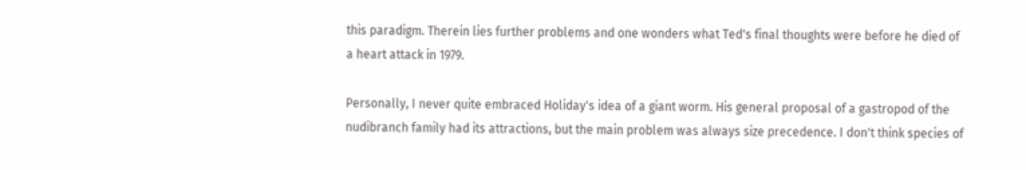this paradigm. Therein lies further problems and one wonders what Ted's final thoughts were before he died of a heart attack in 1979.

Personally, I never quite embraced Holiday's idea of a giant worm. His general proposal of a gastropod of the nudibranch family had its attractions, but the main problem was always size precedence. I don't think species of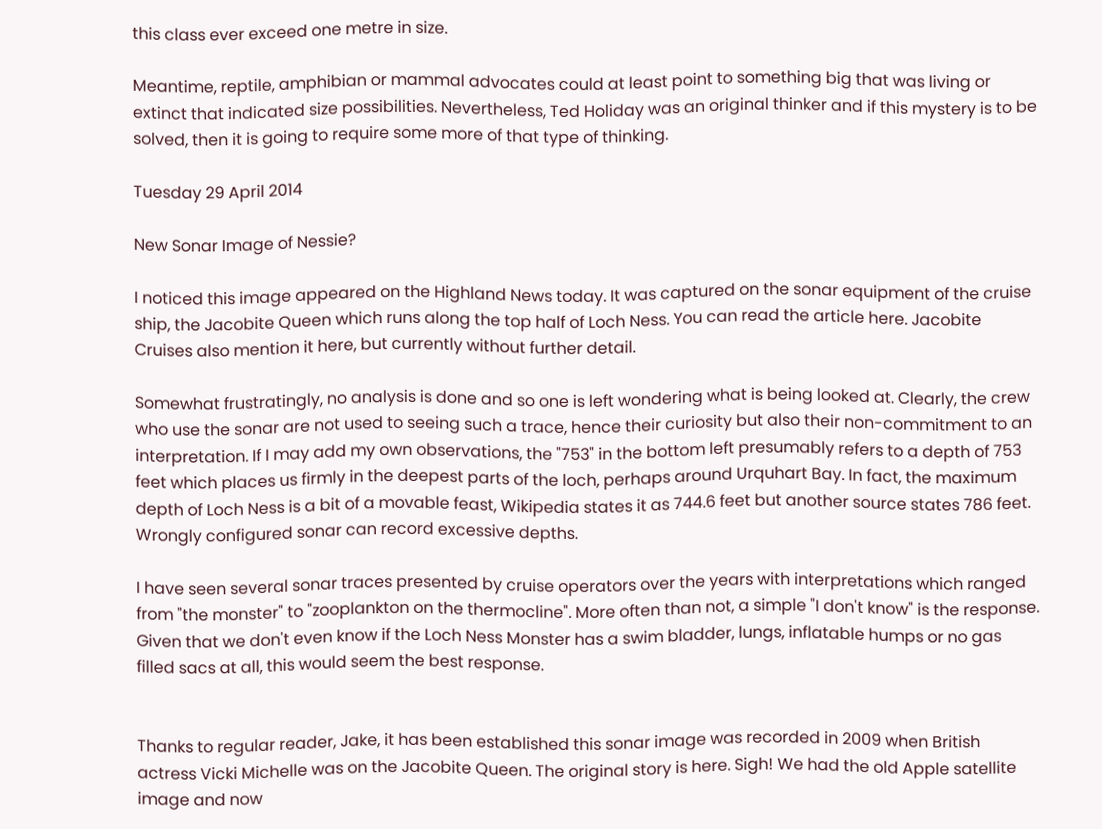this class ever exceed one metre in size.

Meantime, reptile, amphibian or mammal advocates could at least point to something big that was living or extinct that indicated size possibilities. Nevertheless, Ted Holiday was an original thinker and if this mystery is to be solved, then it is going to require some more of that type of thinking.

Tuesday 29 April 2014

New Sonar Image of Nessie?

I noticed this image appeared on the Highland News today. It was captured on the sonar equipment of the cruise ship, the Jacobite Queen which runs along the top half of Loch Ness. You can read the article here. Jacobite Cruises also mention it here, but currently without further detail.

Somewhat frustratingly, no analysis is done and so one is left wondering what is being looked at. Clearly, the crew who use the sonar are not used to seeing such a trace, hence their curiosity but also their non-commitment to an interpretation. If I may add my own observations, the "753" in the bottom left presumably refers to a depth of 753 feet which places us firmly in the deepest parts of the loch, perhaps around Urquhart Bay. In fact, the maximum depth of Loch Ness is a bit of a movable feast, Wikipedia states it as 744.6 feet but another source states 786 feet. Wrongly configured sonar can record excessive depths.

I have seen several sonar traces presented by cruise operators over the years with interpretations which ranged from "the monster" to "zooplankton on the thermocline". More often than not, a simple "I don't know" is the response. Given that we don't even know if the Loch Ness Monster has a swim bladder, lungs, inflatable humps or no gas filled sacs at all, this would seem the best response.


Thanks to regular reader, Jake, it has been established this sonar image was recorded in 2009 when British actress Vicki Michelle was on the Jacobite Queen. The original story is here. Sigh! We had the old Apple satellite image and now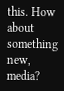this. How about something new, media?